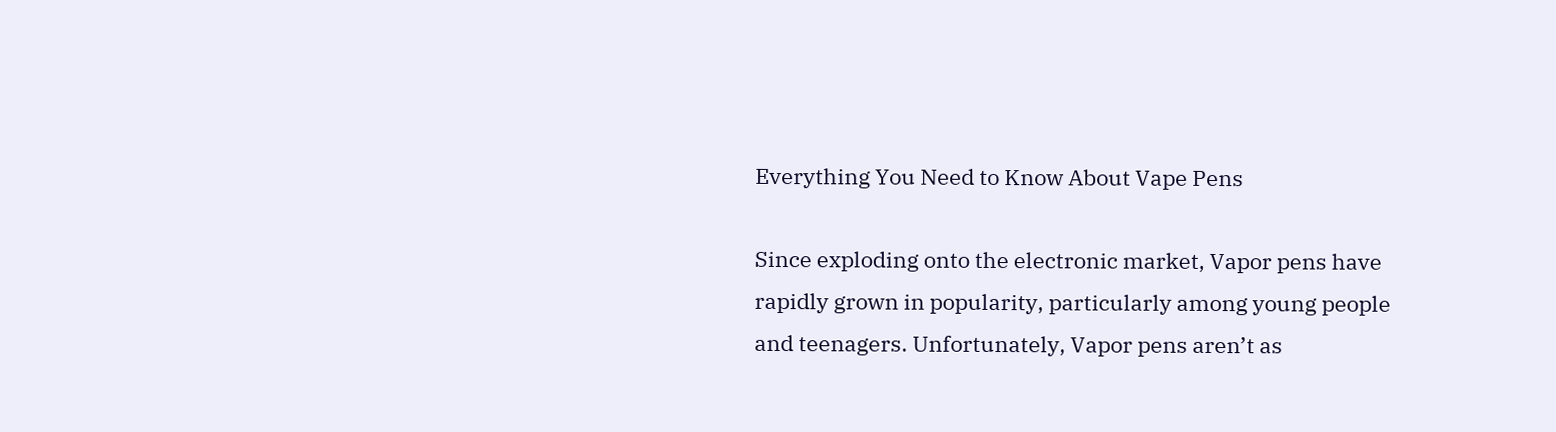Everything You Need to Know About Vape Pens

Since exploding onto the electronic market, Vapor pens have rapidly grown in popularity, particularly among young people and teenagers. Unfortunately, Vapor pens aren’t as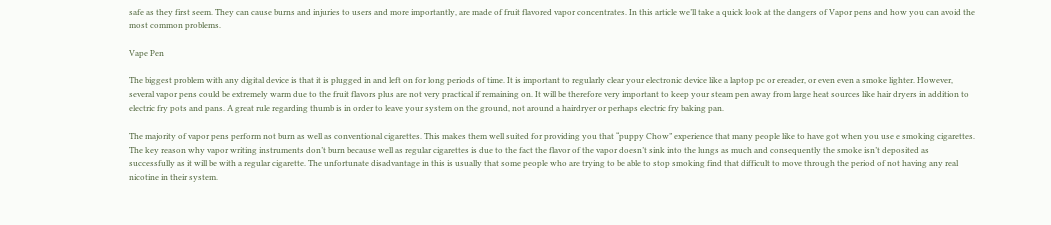safe as they first seem. They can cause burns and injuries to users and more importantly, are made of fruit flavored vapor concentrates. In this article we’ll take a quick look at the dangers of Vapor pens and how you can avoid the most common problems.

Vape Pen

The biggest problem with any digital device is that it is plugged in and left on for long periods of time. It is important to regularly clear your electronic device like a laptop pc or ereader, or even even a smoke lighter. However, several vapor pens could be extremely warm due to the fruit flavors plus are not very practical if remaining on. It will be therefore very important to keep your steam pen away from large heat sources like hair dryers in addition to electric fry pots and pans. A great rule regarding thumb is in order to leave your system on the ground, not around a hairdryer or perhaps electric fry baking pan.

The majority of vapor pens perform not burn as well as conventional cigarettes. This makes them well suited for providing you that “puppy Chow” experience that many people like to have got when you use e smoking cigarettes. The key reason why vapor writing instruments don’t burn because well as regular cigarettes is due to the fact the flavor of the vapor doesn’t sink into the lungs as much and consequently the smoke isn’t deposited as successfully as it will be with a regular cigarette. The unfortunate disadvantage in this is usually that some people who are trying to be able to stop smoking find that difficult to move through the period of not having any real nicotine in their system.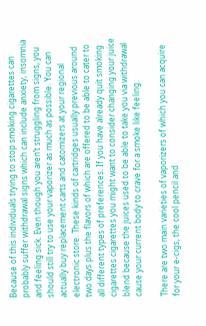Because of this individuals trying to stop smoking cigarettes can probably suffer withdrawal signs which can include anxiety, insomnia and feeling sick. Even though you aren’t struggling from signs, you should still try to use your vaporizer as much as possible. You can actually buy replacement carts and catomizers at your regional electronic store. These kinds of cartridges usually previous around two days plus the flavors of which are offered to be able to cater to all different types of preferences. If you have already quit smoking cigarettes cigarettes you might want to consider changing your juice blend because the juices used to be able to take you via withdrawal cause your current body to crave for a smoke like feeling.

There are two main varieties of vaporizers of which you can acquire for your e-cigs, the cool pencil and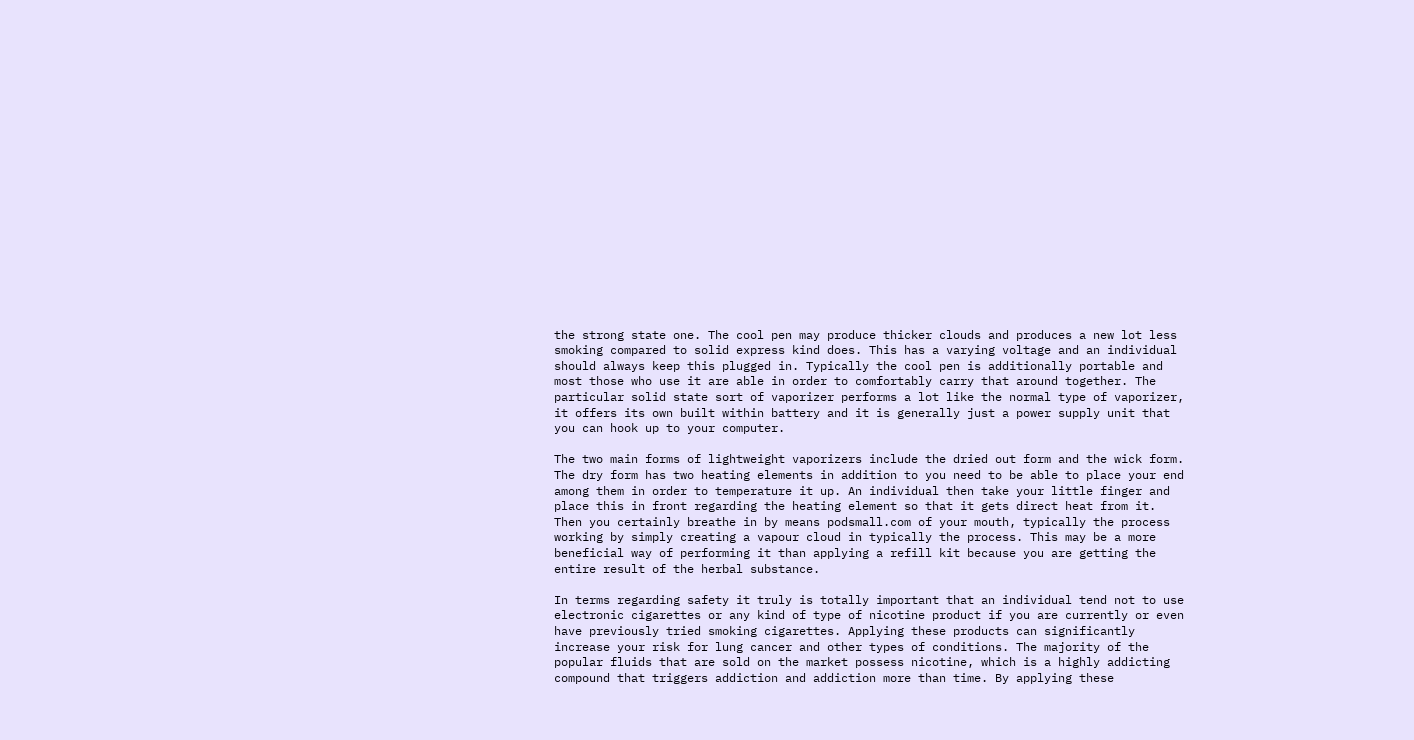the strong state one. The cool pen may produce thicker clouds and produces a new lot less smoking compared to solid express kind does. This has a varying voltage and an individual should always keep this plugged in. Typically the cool pen is additionally portable and most those who use it are able in order to comfortably carry that around together. The particular solid state sort of vaporizer performs a lot like the normal type of vaporizer, it offers its own built within battery and it is generally just a power supply unit that you can hook up to your computer.

The two main forms of lightweight vaporizers include the dried out form and the wick form. The dry form has two heating elements in addition to you need to be able to place your end among them in order to temperature it up. An individual then take your little finger and place this in front regarding the heating element so that it gets direct heat from it. Then you certainly breathe in by means podsmall.com of your mouth, typically the process working by simply creating a vapour cloud in typically the process. This may be a more beneficial way of performing it than applying a refill kit because you are getting the entire result of the herbal substance.

In terms regarding safety it truly is totally important that an individual tend not to use electronic cigarettes or any kind of type of nicotine product if you are currently or even have previously tried smoking cigarettes. Applying these products can significantly increase your risk for lung cancer and other types of conditions. The majority of the popular fluids that are sold on the market possess nicotine, which is a highly addicting compound that triggers addiction and addiction more than time. By applying these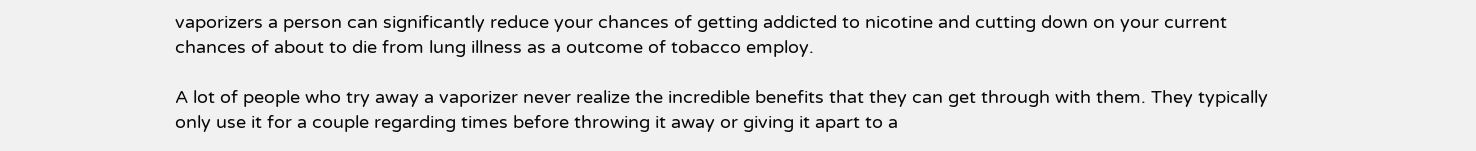vaporizers a person can significantly reduce your chances of getting addicted to nicotine and cutting down on your current chances of about to die from lung illness as a outcome of tobacco employ.

A lot of people who try away a vaporizer never realize the incredible benefits that they can get through with them. They typically only use it for a couple regarding times before throwing it away or giving it apart to a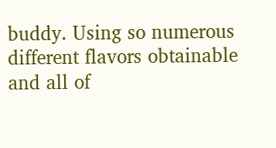buddy. Using so numerous different flavors obtainable and all of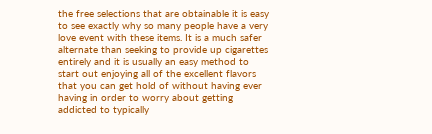the free selections that are obtainable it is easy to see exactly why so many people have a very love event with these items. It is a much safer alternate than seeking to provide up cigarettes entirely and it is usually an easy method to start out enjoying all of the excellent flavors that you can get hold of without having ever having in order to worry about getting addicted to typically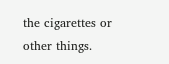the cigarettes or other things.